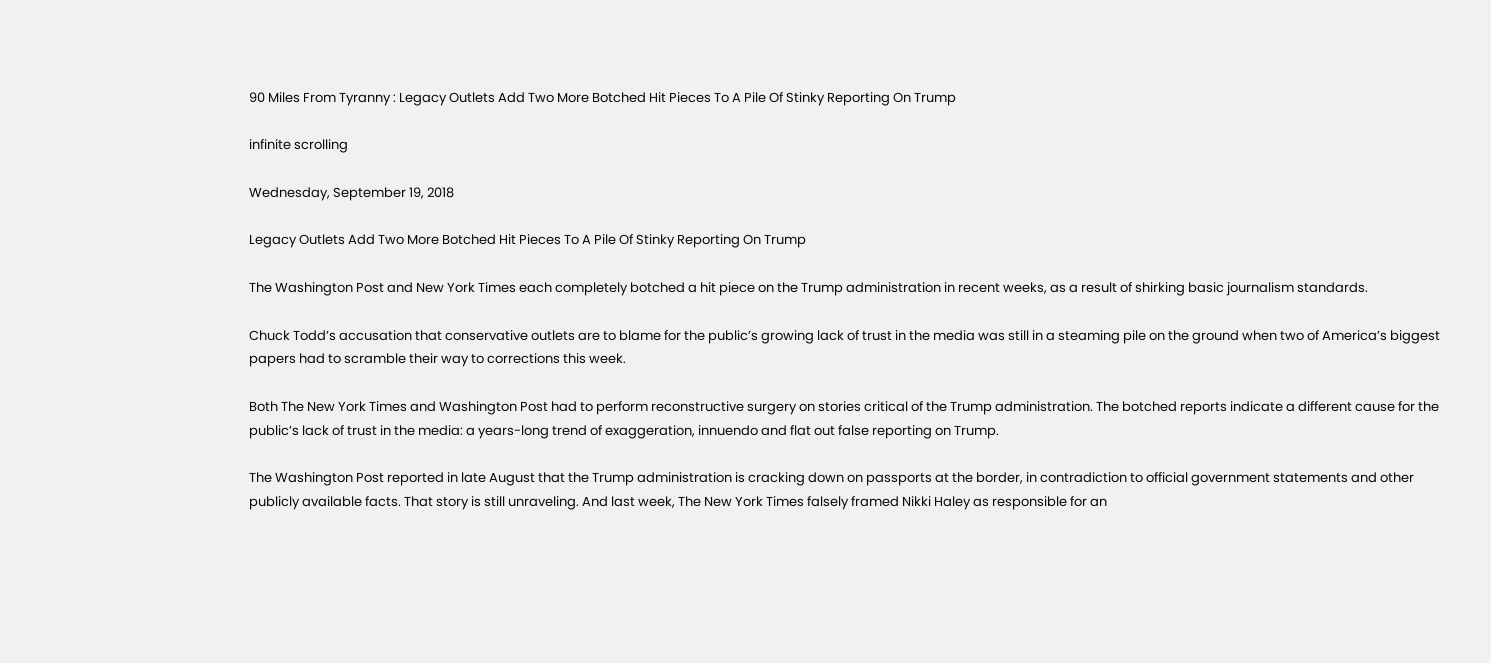90 Miles From Tyranny : Legacy Outlets Add Two More Botched Hit Pieces To A Pile Of Stinky Reporting On Trump

infinite scrolling

Wednesday, September 19, 2018

Legacy Outlets Add Two More Botched Hit Pieces To A Pile Of Stinky Reporting On Trump

The Washington Post and New York Times each completely botched a hit piece on the Trump administration in recent weeks, as a result of shirking basic journalism standards.

Chuck Todd’s accusation that conservative outlets are to blame for the public’s growing lack of trust in the media was still in a steaming pile on the ground when two of America’s biggest papers had to scramble their way to corrections this week.

Both The New York Times and Washington Post had to perform reconstructive surgery on stories critical of the Trump administration. The botched reports indicate a different cause for the public’s lack of trust in the media: a years-long trend of exaggeration, innuendo and flat out false reporting on Trump.

The Washington Post reported in late August that the Trump administration is cracking down on passports at the border, in contradiction to official government statements and other publicly available facts. That story is still unraveling. And last week, The New York Times falsely framed Nikki Haley as responsible for an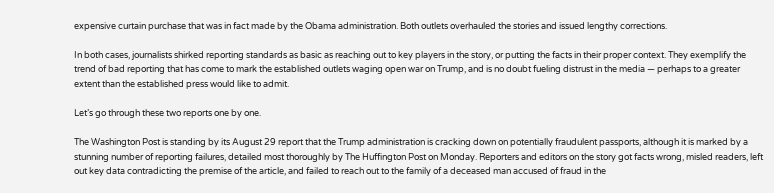expensive curtain purchase that was in fact made by the Obama administration. Both outlets overhauled the stories and issued lengthy corrections.

In both cases, journalists shirked reporting standards as basic as reaching out to key players in the story, or putting the facts in their proper context. They exemplify the trend of bad reporting that has come to mark the established outlets waging open war on Trump, and is no doubt fueling distrust in the media — perhaps to a greater extent than the established press would like to admit.

Let’s go through these two reports one by one.

The Washington Post is standing by its August 29 report that the Trump administration is cracking down on potentially fraudulent passports, although it is marked by a stunning number of reporting failures, detailed most thoroughly by The Huffington Post on Monday. Reporters and editors on the story got facts wrong, misled readers, left out key data contradicting the premise of the article, and failed to reach out to the family of a deceased man accused of fraud in the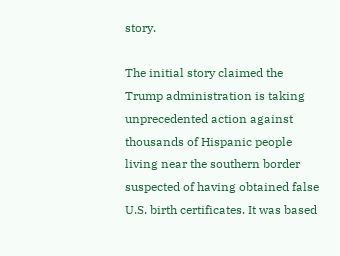story.

The initial story claimed the Trump administration is taking unprecedented action against thousands of Hispanic people living near the southern border suspected of having obtained false U.S. birth certificates. It was based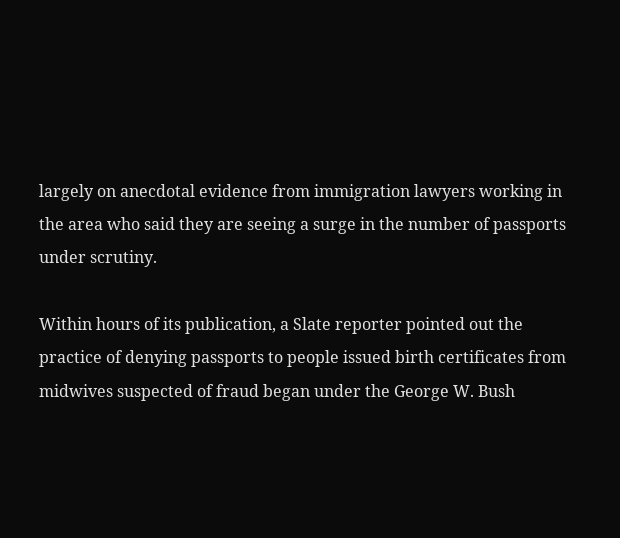largely on anecdotal evidence from immigration lawyers working in the area who said they are seeing a surge in the number of passports under scrutiny.

Within hours of its publication, a Slate reporter pointed out the practice of denying passports to people issued birth certificates from midwives suspected of fraud began under the George W. Bush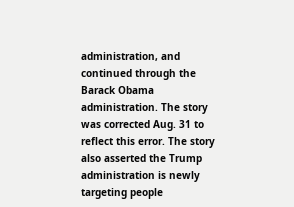administration, and continued through the Barack Obama administration. The story was corrected Aug. 31 to reflect this error. The story also asserted the Trump administration is newly targeting people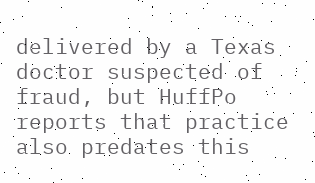delivered by a Texas doctor suspected of fraud, but HuffPo reports that practice also predates this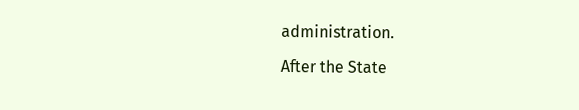administration.

After the State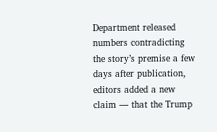Department released numbers contradicting the story’s premise a few days after publication, editors added a new claim — that the Trump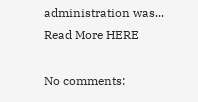administration was...
Read More HERE

No comments: